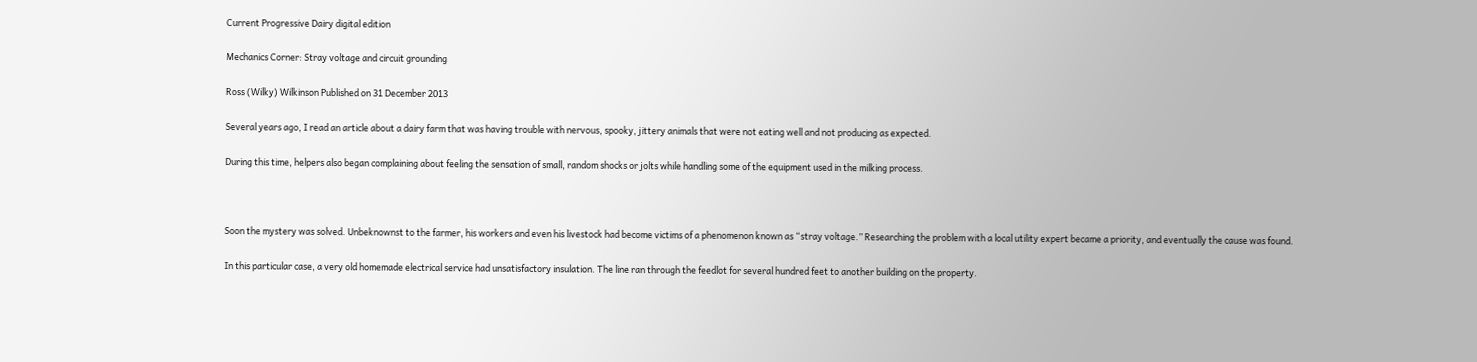Current Progressive Dairy digital edition

Mechanics Corner: Stray voltage and circuit grounding

Ross (Wilky) Wilkinson Published on 31 December 2013

Several years ago, I read an article about a dairy farm that was having trouble with nervous, spooky, jittery animals that were not eating well and not producing as expected.

During this time, helpers also began complaining about feeling the sensation of small, random shocks or jolts while handling some of the equipment used in the milking process.



Soon the mystery was solved. Unbeknownst to the farmer, his workers and even his livestock had become victims of a phenomenon known as “stray voltage.” Researching the problem with a local utility expert became a priority, and eventually the cause was found.

In this particular case, a very old homemade electrical service had unsatisfactory insulation. The line ran through the feedlot for several hundred feet to another building on the property.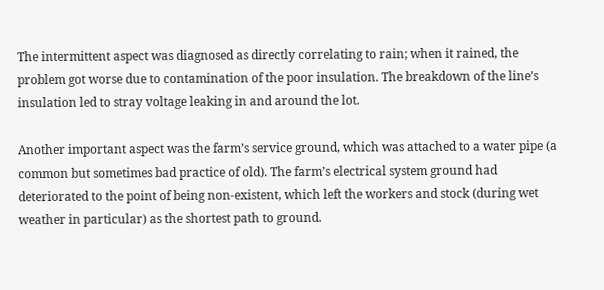The intermittent aspect was diagnosed as directly correlating to rain; when it rained, the problem got worse due to contamination of the poor insulation. The breakdown of the line’s insulation led to stray voltage leaking in and around the lot.

Another important aspect was the farm’s service ground, which was attached to a water pipe (a common but sometimes bad practice of old). The farm’s electrical system ground had deteriorated to the point of being non-existent, which left the workers and stock (during wet weather in particular) as the shortest path to ground.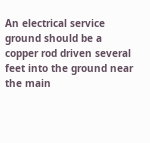An electrical service ground should be a copper rod driven several feet into the ground near the main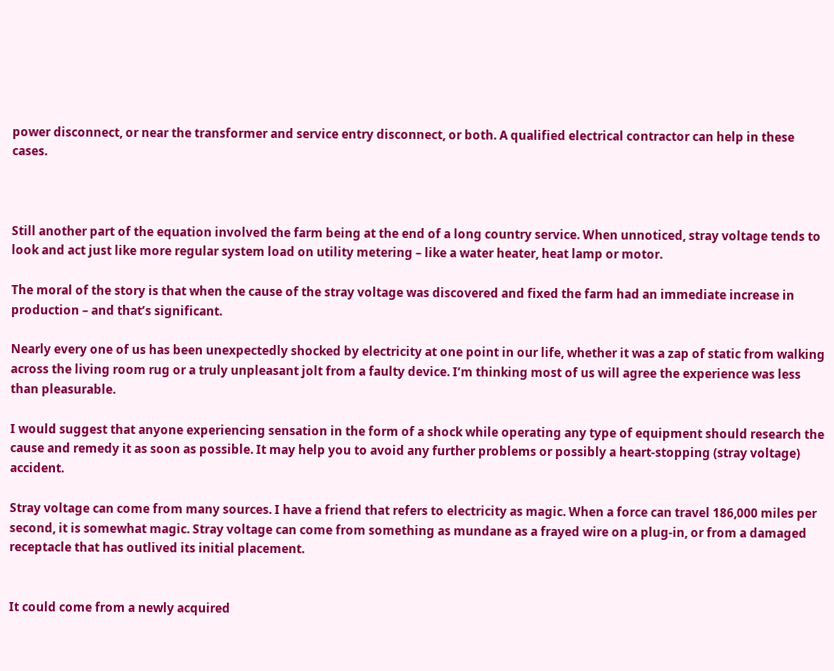power disconnect, or near the transformer and service entry disconnect, or both. A qualified electrical contractor can help in these cases.



Still another part of the equation involved the farm being at the end of a long country service. When unnoticed, stray voltage tends to look and act just like more regular system load on utility metering – like a water heater, heat lamp or motor.

The moral of the story is that when the cause of the stray voltage was discovered and fixed the farm had an immediate increase in production – and that’s significant.

Nearly every one of us has been unexpectedly shocked by electricity at one point in our life, whether it was a zap of static from walking across the living room rug or a truly unpleasant jolt from a faulty device. I’m thinking most of us will agree the experience was less than pleasurable.

I would suggest that anyone experiencing sensation in the form of a shock while operating any type of equipment should research the cause and remedy it as soon as possible. It may help you to avoid any further problems or possibly a heart-stopping (stray voltage) accident.

Stray voltage can come from many sources. I have a friend that refers to electricity as magic. When a force can travel 186,000 miles per second, it is somewhat magic. Stray voltage can come from something as mundane as a frayed wire on a plug-in, or from a damaged receptacle that has outlived its initial placement.


It could come from a newly acquired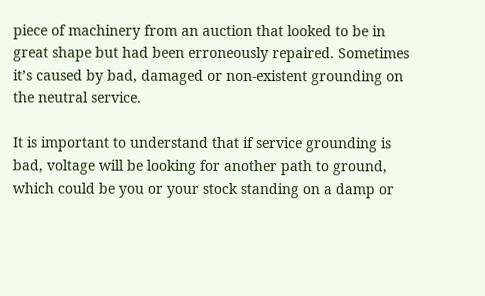piece of machinery from an auction that looked to be in great shape but had been erroneously repaired. Sometimes it’s caused by bad, damaged or non-existent grounding on the neutral service.

It is important to understand that if service grounding is bad, voltage will be looking for another path to ground, which could be you or your stock standing on a damp or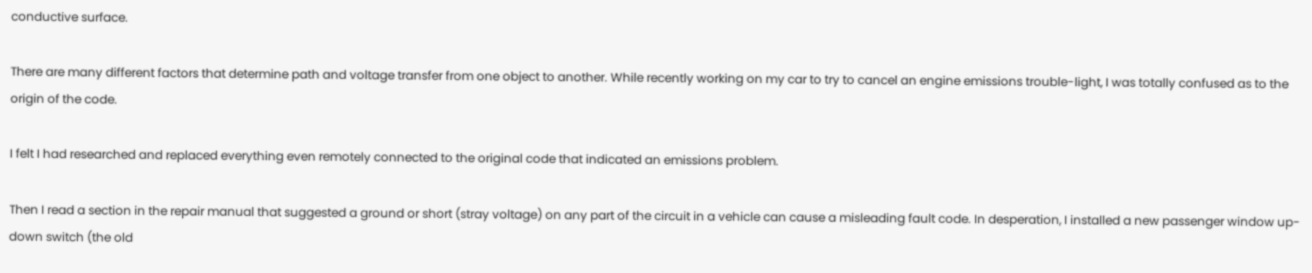conductive surface.

There are many different factors that determine path and voltage transfer from one object to another. While recently working on my car to try to cancel an engine emissions trouble-light, I was totally confused as to the origin of the code.

I felt I had researched and replaced everything even remotely connected to the original code that indicated an emissions problem.

Then I read a section in the repair manual that suggested a ground or short (stray voltage) on any part of the circuit in a vehicle can cause a misleading fault code. In desperation, I installed a new passenger window up-down switch (the old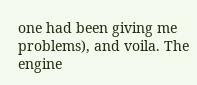one had been giving me problems), and voila. The engine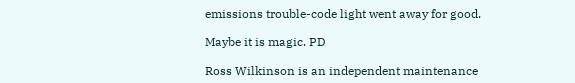emissions trouble-code light went away for good.

Maybe it is magic. PD

Ross Wilkinson is an independent maintenance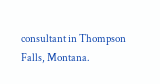consultant in Thompson Falls, Montana.